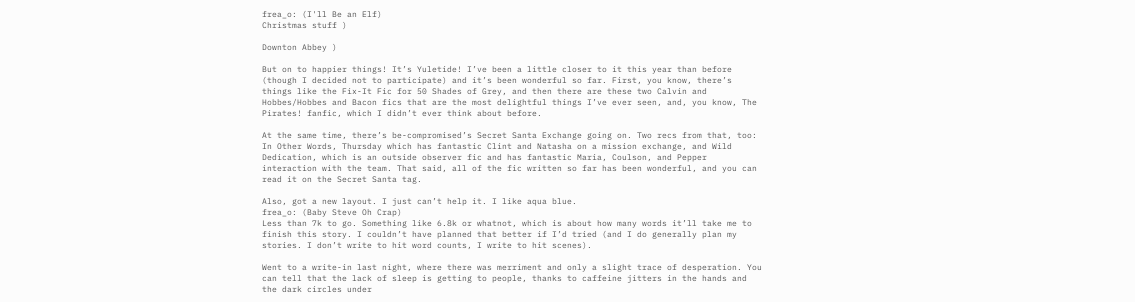frea_o: (I'll Be an Elf)
Christmas stuff )

Downton Abbey )

But on to happier things! It’s Yuletide! I’ve been a little closer to it this year than before (though I decided not to participate) and it’s been wonderful so far. First, you know, there’s things like the Fix-It Fic for 50 Shades of Grey, and then there are these two Calvin and Hobbes/Hobbes and Bacon fics that are the most delightful things I’ve ever seen, and, you know, The Pirates! fanfic, which I didn’t ever think about before.

At the same time, there’s be-compromised’s Secret Santa Exchange going on. Two recs from that, too: In Other Words, Thursday which has fantastic Clint and Natasha on a mission exchange, and Wild Dedication, which is an outside observer fic and has fantastic Maria, Coulson, and Pepper interaction with the team. That said, all of the fic written so far has been wonderful, and you can read it on the Secret Santa tag.

Also, got a new layout. I just can’t help it. I like aqua blue.
frea_o: (Baby Steve Oh Crap)
Less than 7k to go. Something like 6.8k or whatnot, which is about how many words it’ll take me to finish this story. I couldn’t have planned that better if I’d tried (and I do generally plan my stories. I don’t write to hit word counts, I write to hit scenes).

Went to a write-in last night, where there was merriment and only a slight trace of desperation. You can tell that the lack of sleep is getting to people, thanks to caffeine jitters in the hands and the dark circles under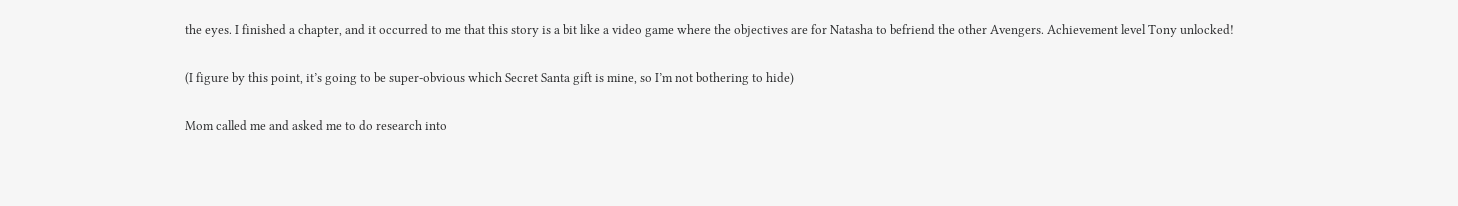the eyes. I finished a chapter, and it occurred to me that this story is a bit like a video game where the objectives are for Natasha to befriend the other Avengers. Achievement level Tony unlocked!

(I figure by this point, it’s going to be super-obvious which Secret Santa gift is mine, so I’m not bothering to hide)

Mom called me and asked me to do research into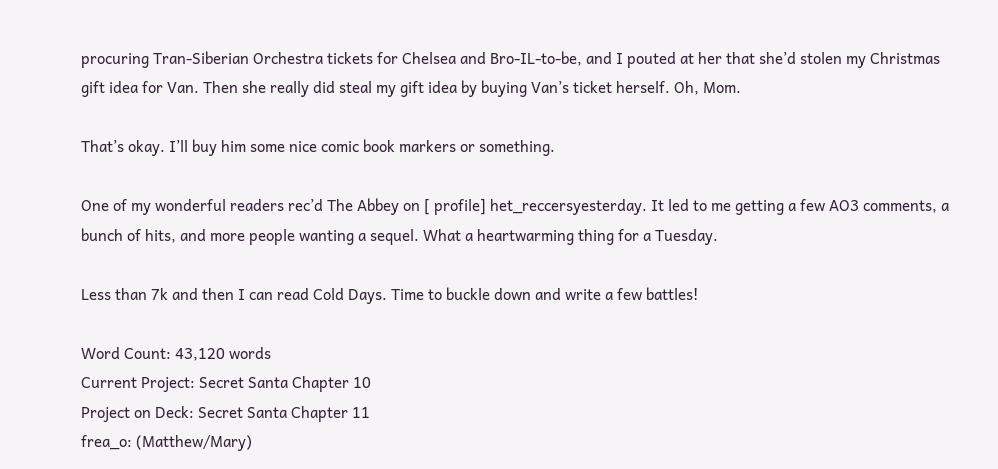procuring Tran-Siberian Orchestra tickets for Chelsea and Bro-IL-to-be, and I pouted at her that she’d stolen my Christmas gift idea for Van. Then she really did steal my gift idea by buying Van’s ticket herself. Oh, Mom.

That’s okay. I’ll buy him some nice comic book markers or something.

One of my wonderful readers rec’d The Abbey on [ profile] het_reccersyesterday. It led to me getting a few AO3 comments, a bunch of hits, and more people wanting a sequel. What a heartwarming thing for a Tuesday.

Less than 7k and then I can read Cold Days. Time to buckle down and write a few battles!

Word Count: 43,120 words
Current Project: Secret Santa Chapter 10
Project on Deck: Secret Santa Chapter 11
frea_o: (Matthew/Mary)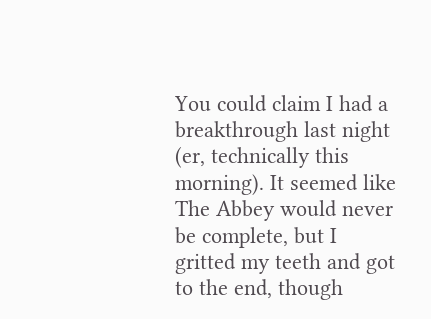You could claim I had a breakthrough last night (er, technically this morning). It seemed like The Abbey would never be complete, but I gritted my teeth and got to the end, though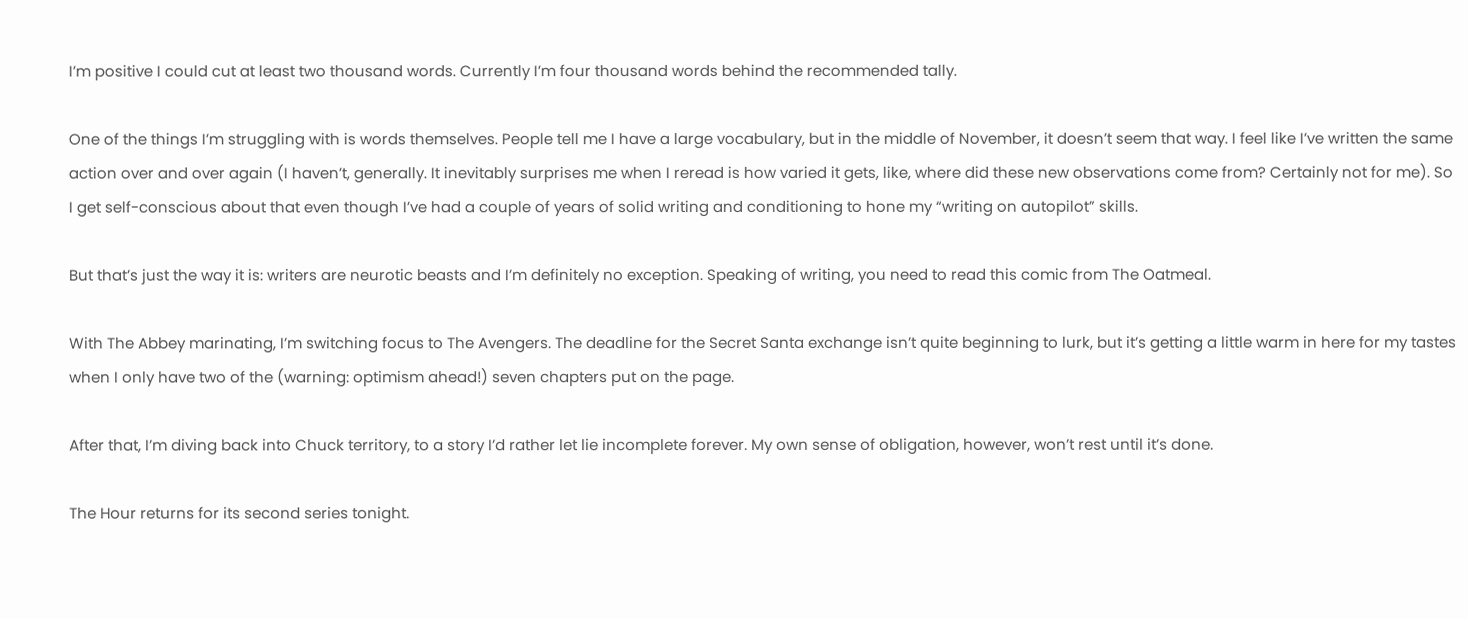I’m positive I could cut at least two thousand words. Currently I’m four thousand words behind the recommended tally.

One of the things I’m struggling with is words themselves. People tell me I have a large vocabulary, but in the middle of November, it doesn’t seem that way. I feel like I’ve written the same action over and over again (I haven’t, generally. It inevitably surprises me when I reread is how varied it gets, like, where did these new observations come from? Certainly not for me). So I get self-conscious about that even though I’ve had a couple of years of solid writing and conditioning to hone my “writing on autopilot” skills.

But that’s just the way it is: writers are neurotic beasts and I’m definitely no exception. Speaking of writing, you need to read this comic from The Oatmeal.

With The Abbey marinating, I’m switching focus to The Avengers. The deadline for the Secret Santa exchange isn’t quite beginning to lurk, but it’s getting a little warm in here for my tastes when I only have two of the (warning: optimism ahead!) seven chapters put on the page.

After that, I’m diving back into Chuck territory, to a story I’d rather let lie incomplete forever. My own sense of obligation, however, won’t rest until it’s done.

The Hour returns for its second series tonight.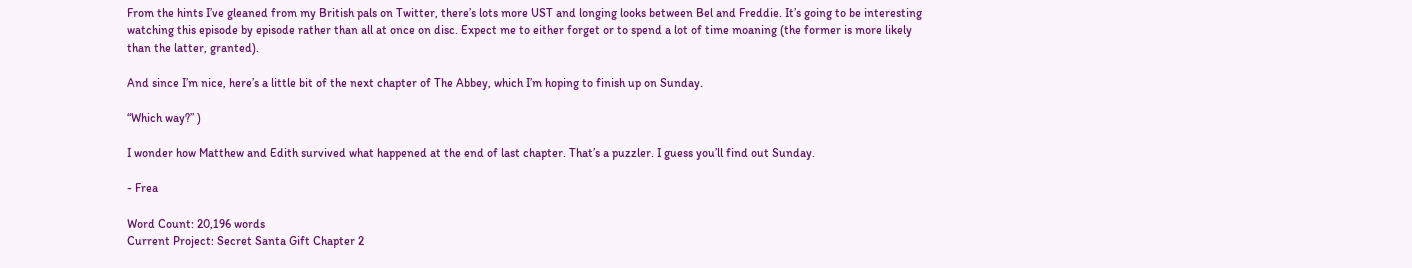From the hints I’ve gleaned from my British pals on Twitter, there’s lots more UST and longing looks between Bel and Freddie. It’s going to be interesting watching this episode by episode rather than all at once on disc. Expect me to either forget or to spend a lot of time moaning (the former is more likely than the latter, granted).

And since I’m nice, here’s a little bit of the next chapter of The Abbey, which I’m hoping to finish up on Sunday.

“Which way?” )

I wonder how Matthew and Edith survived what happened at the end of last chapter. That’s a puzzler. I guess you’ll find out Sunday.

- Frea

Word Count: 20,196 words
Current Project: Secret Santa Gift Chapter 2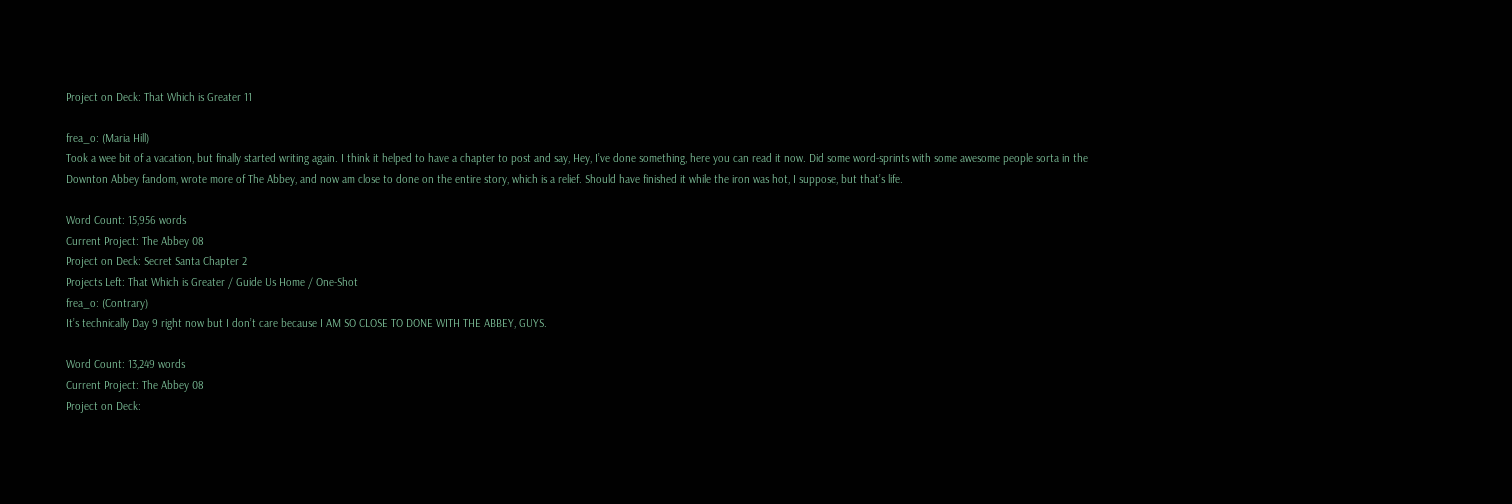Project on Deck: That Which is Greater 11

frea_o: (Maria Hill)
Took a wee bit of a vacation, but finally started writing again. I think it helped to have a chapter to post and say, Hey, I’ve done something, here you can read it now. Did some word-sprints with some awesome people sorta in the Downton Abbey fandom, wrote more of The Abbey, and now am close to done on the entire story, which is a relief. Should have finished it while the iron was hot, I suppose, but that’s life.

Word Count: 15,956 words
Current Project: The Abbey 08
Project on Deck: Secret Santa Chapter 2
Projects Left: That Which is Greater / Guide Us Home / One-Shot
frea_o: (Contrary)
It’s technically Day 9 right now but I don’t care because I AM SO CLOSE TO DONE WITH THE ABBEY, GUYS.

Word Count: 13,249 words
Current Project: The Abbey 08
Project on Deck: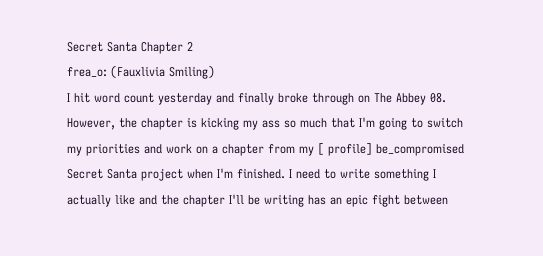Secret Santa Chapter 2
frea_o: (Fauxlivia Smiling)
I hit word count yesterday and finally broke through on The Abbey 08. However, the chapter is kicking my ass so much that I'm going to switch my priorities and work on a chapter from my [ profile] be_compromised Secret Santa project when I'm finished. I need to write something I actually like and the chapter I'll be writing has an epic fight between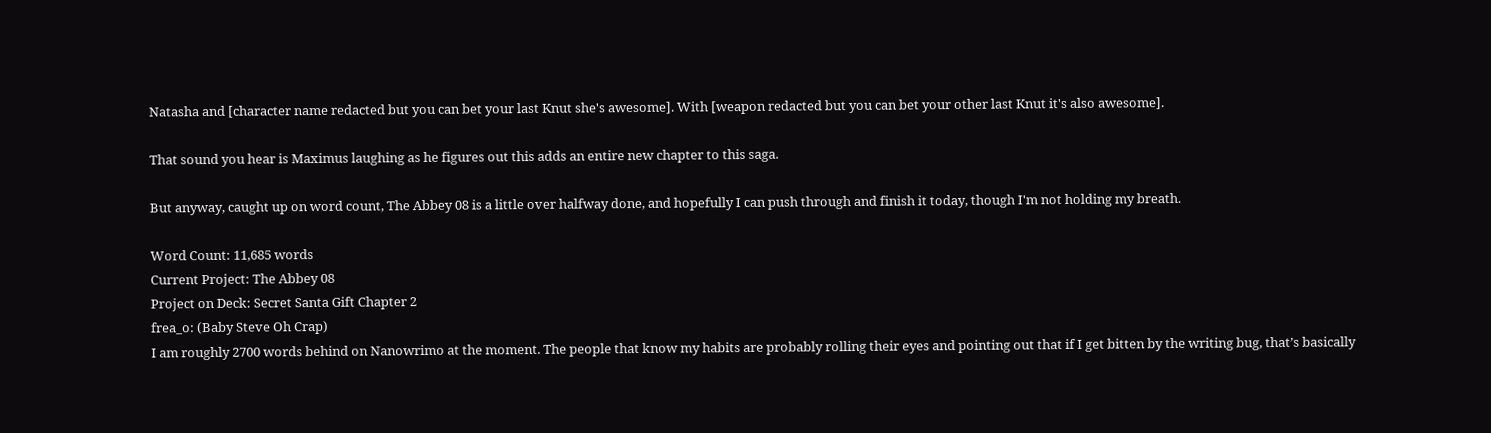Natasha and [character name redacted but you can bet your last Knut she's awesome]. With [weapon redacted but you can bet your other last Knut it's also awesome].

That sound you hear is Maximus laughing as he figures out this adds an entire new chapter to this saga.

But anyway, caught up on word count, The Abbey 08 is a little over halfway done, and hopefully I can push through and finish it today, though I'm not holding my breath.

Word Count: 11,685 words
Current Project: The Abbey 08
Project on Deck: Secret Santa Gift Chapter 2
frea_o: (Baby Steve Oh Crap)
I am roughly 2700 words behind on Nanowrimo at the moment. The people that know my habits are probably rolling their eyes and pointing out that if I get bitten by the writing bug, that’s basically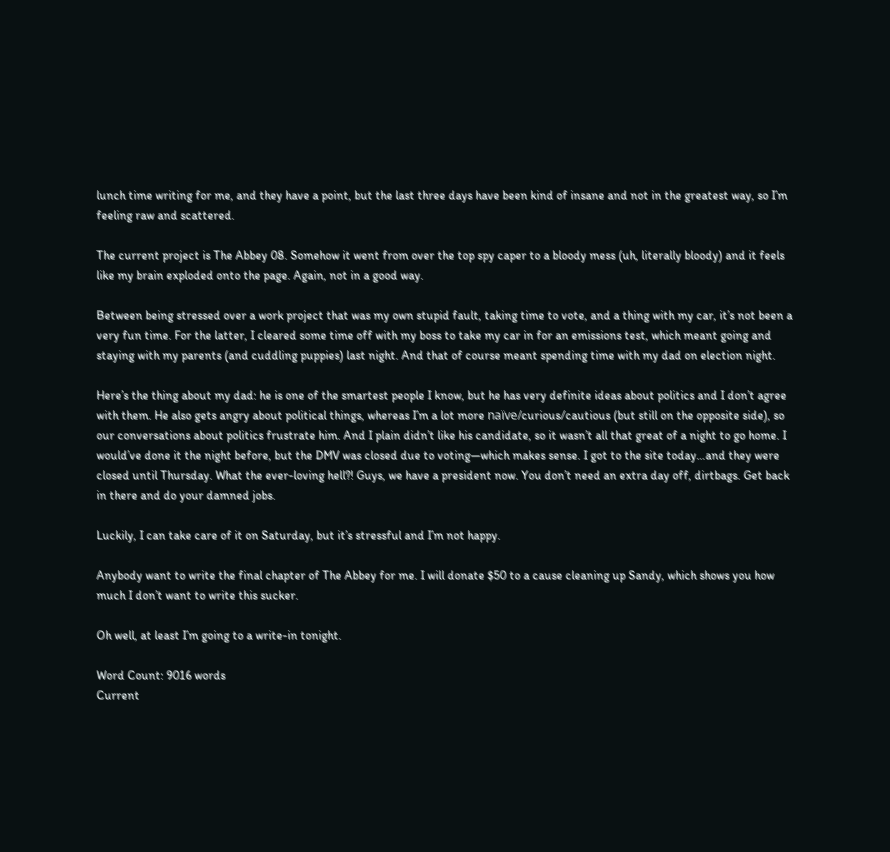lunch time writing for me, and they have a point, but the last three days have been kind of insane and not in the greatest way, so I’m feeling raw and scattered.

The current project is The Abbey 08. Somehow it went from over the top spy caper to a bloody mess (uh, literally bloody) and it feels like my brain exploded onto the page. Again, not in a good way.

Between being stressed over a work project that was my own stupid fault, taking time to vote, and a thing with my car, it’s not been a very fun time. For the latter, I cleared some time off with my boss to take my car in for an emissions test, which meant going and staying with my parents (and cuddling puppies) last night. And that of course meant spending time with my dad on election night.

Here’s the thing about my dad: he is one of the smartest people I know, but he has very definite ideas about politics and I don’t agree with them. He also gets angry about political things, whereas I’m a lot more naïve/curious/cautious (but still on the opposite side), so our conversations about politics frustrate him. And I plain didn’t like his candidate, so it wasn’t all that great of a night to go home. I would’ve done it the night before, but the DMV was closed due to voting—which makes sense. I got to the site today…and they were closed until Thursday. What the ever-loving hell?! Guys, we have a president now. You don’t need an extra day off, dirtbags. Get back in there and do your damned jobs.

Luckily, I can take care of it on Saturday, but it’s stressful and I’m not happy.

Anybody want to write the final chapter of The Abbey for me. I will donate $50 to a cause cleaning up Sandy, which shows you how much I don’t want to write this sucker.

Oh well, at least I’m going to a write-in tonight.

Word Count: 9016 words
Current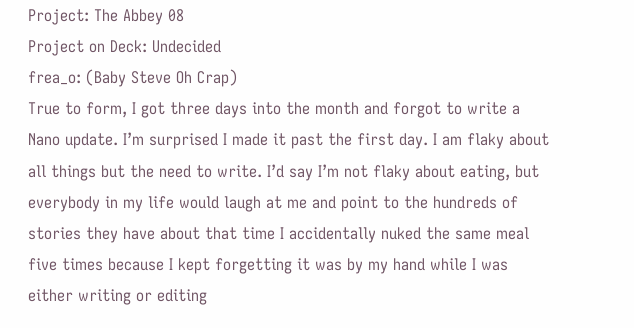Project: The Abbey 08
Project on Deck: Undecided
frea_o: (Baby Steve Oh Crap)
True to form, I got three days into the month and forgot to write a Nano update. I’m surprised I made it past the first day. I am flaky about all things but the need to write. I’d say I’m not flaky about eating, but everybody in my life would laugh at me and point to the hundreds of stories they have about that time I accidentally nuked the same meal five times because I kept forgetting it was by my hand while I was either writing or editing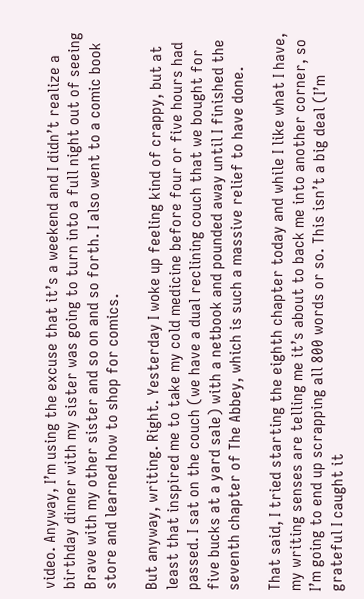video. Anyway, I’m using the excuse that it’s a weekend and I didn’t realize a birthday dinner with my sister was going to turn into a full night out of seeing Brave with my other sister and so on and so forth. I also went to a comic book store and learned how to shop for comics.

But anyway, writing. Right. Yesterday I woke up feeling kind of crappy, but at least that inspired me to take my cold medicine before four or five hours had passed. I sat on the couch (we have a dual reclining couch that we bought for five bucks at a yard sale) with a netbook and pounded away until I finished the seventh chapter of The Abbey, which is such a massive relief to have done.

That said, I tried starting the eighth chapter today and while I like what I have, my writing senses are telling me it’s about to back me into another corner, so I’m going to end up scrapping all 800 words or so. This isn’t a big deal (I’m grateful I caught it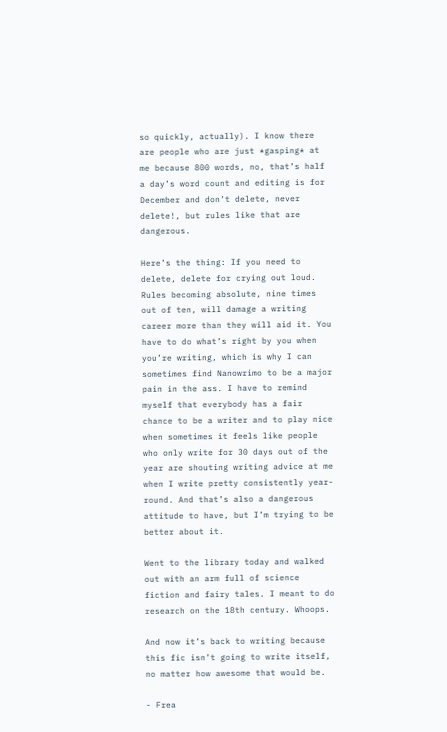so quickly, actually). I know there are people who are just *gasping* at me because 800 words, no, that’s half a day’s word count and editing is for December and don’t delete, never delete!, but rules like that are dangerous.

Here’s the thing: If you need to delete, delete for crying out loud. Rules becoming absolute, nine times out of ten, will damage a writing career more than they will aid it. You have to do what’s right by you when you’re writing, which is why I can sometimes find Nanowrimo to be a major pain in the ass. I have to remind myself that everybody has a fair chance to be a writer and to play nice when sometimes it feels like people who only write for 30 days out of the year are shouting writing advice at me when I write pretty consistently year-round. And that’s also a dangerous attitude to have, but I’m trying to be better about it.

Went to the library today and walked out with an arm full of science fiction and fairy tales. I meant to do research on the 18th century. Whoops.

And now it’s back to writing because this fic isn’t going to write itself, no matter how awesome that would be.

- Frea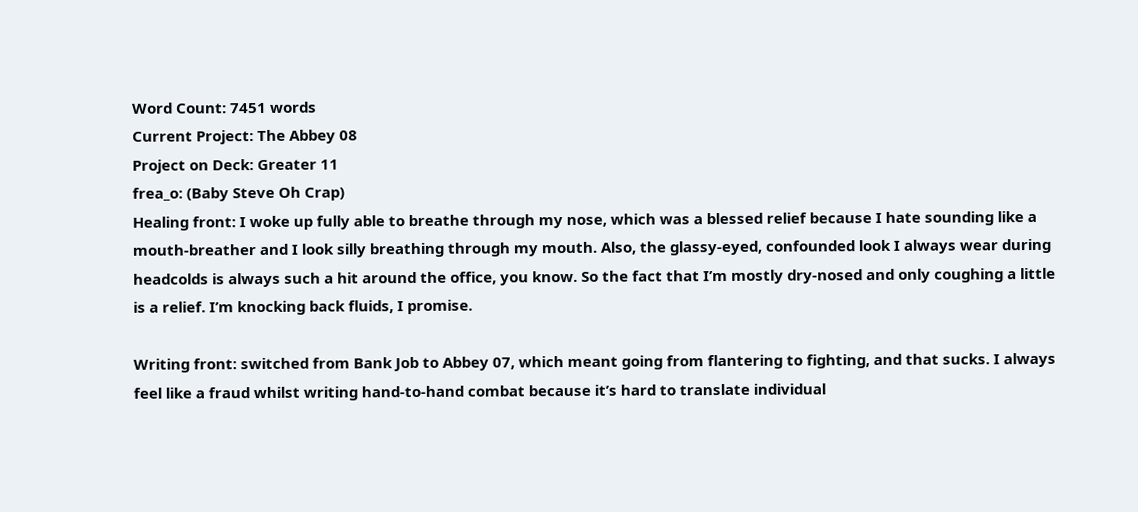Word Count: 7451 words
Current Project: The Abbey 08
Project on Deck: Greater 11
frea_o: (Baby Steve Oh Crap)
Healing front: I woke up fully able to breathe through my nose, which was a blessed relief because I hate sounding like a mouth-breather and I look silly breathing through my mouth. Also, the glassy-eyed, confounded look I always wear during headcolds is always such a hit around the office, you know. So the fact that I’m mostly dry-nosed and only coughing a little is a relief. I’m knocking back fluids, I promise.

Writing front: switched from Bank Job to Abbey 07, which meant going from flantering to fighting, and that sucks. I always feel like a fraud whilst writing hand-to-hand combat because it’s hard to translate individual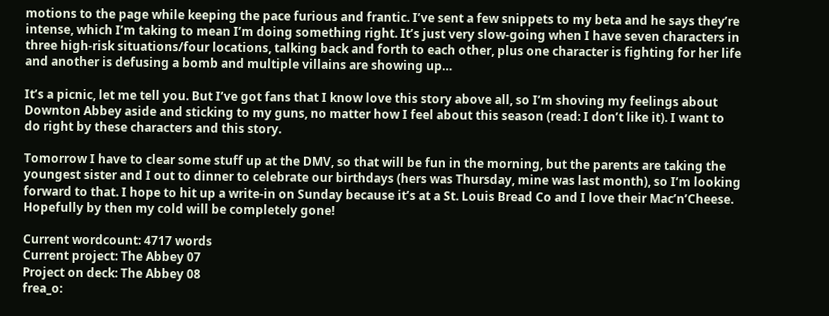motions to the page while keeping the pace furious and frantic. I’ve sent a few snippets to my beta and he says they’re intense, which I’m taking to mean I’m doing something right. It’s just very slow-going when I have seven characters in three high-risk situations/four locations, talking back and forth to each other, plus one character is fighting for her life and another is defusing a bomb and multiple villains are showing up…

It’s a picnic, let me tell you. But I’ve got fans that I know love this story above all, so I’m shoving my feelings about Downton Abbey aside and sticking to my guns, no matter how I feel about this season (read: I don’t like it). I want to do right by these characters and this story.

Tomorrow I have to clear some stuff up at the DMV, so that will be fun in the morning, but the parents are taking the youngest sister and I out to dinner to celebrate our birthdays (hers was Thursday, mine was last month), so I’m looking forward to that. I hope to hit up a write-in on Sunday because it’s at a St. Louis Bread Co and I love their Mac’n’Cheese. Hopefully by then my cold will be completely gone!

Current wordcount: 4717 words
Current project: The Abbey 07
Project on deck: The Abbey 08
frea_o: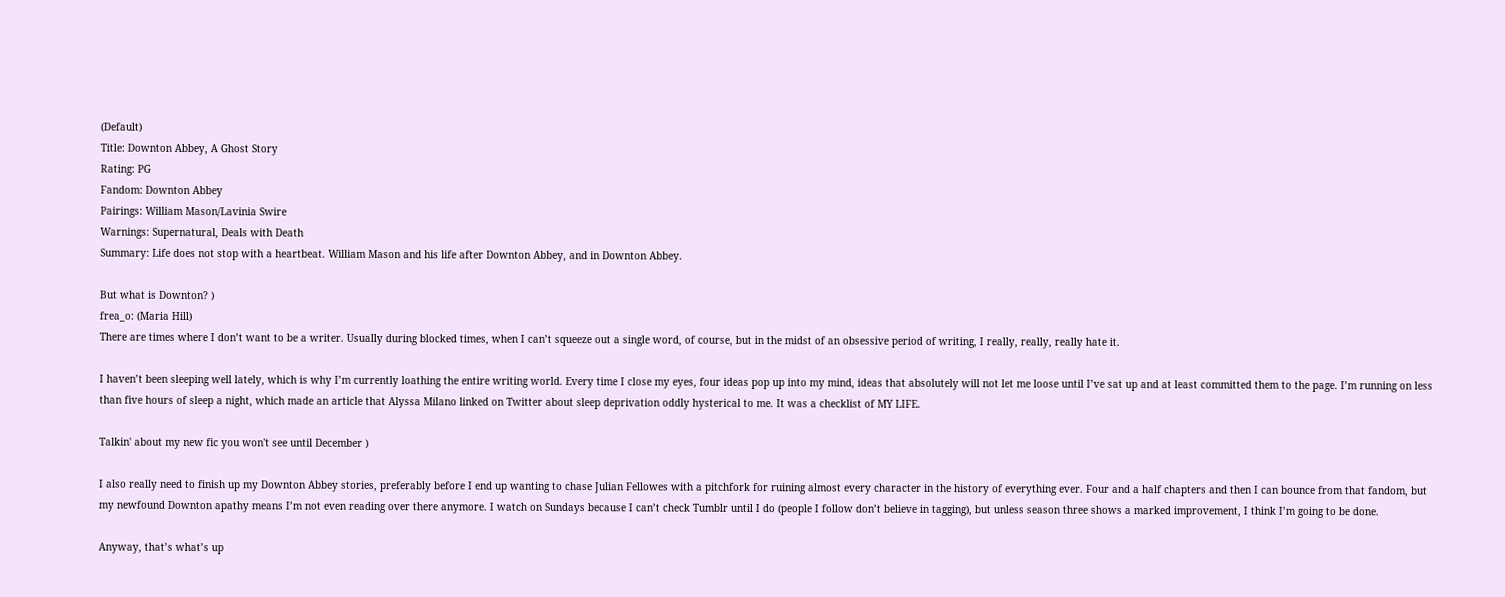(Default)
Title: Downton Abbey, A Ghost Story
Rating: PG
Fandom: Downton Abbey
Pairings: William Mason/Lavinia Swire
Warnings: Supernatural, Deals with Death
Summary: Life does not stop with a heartbeat. William Mason and his life after Downton Abbey, and in Downton Abbey.

But what is Downton? )
frea_o: (Maria Hill)
There are times where I don’t want to be a writer. Usually during blocked times, when I can’t squeeze out a single word, of course, but in the midst of an obsessive period of writing, I really, really, really hate it.

I haven’t been sleeping well lately, which is why I’m currently loathing the entire writing world. Every time I close my eyes, four ideas pop up into my mind, ideas that absolutely will not let me loose until I’ve sat up and at least committed them to the page. I’m running on less than five hours of sleep a night, which made an article that Alyssa Milano linked on Twitter about sleep deprivation oddly hysterical to me. It was a checklist of MY LIFE.

Talkin' about my new fic you won't see until December )

I also really need to finish up my Downton Abbey stories, preferably before I end up wanting to chase Julian Fellowes with a pitchfork for ruining almost every character in the history of everything ever. Four and a half chapters and then I can bounce from that fandom, but my newfound Downton apathy means I’m not even reading over there anymore. I watch on Sundays because I can’t check Tumblr until I do (people I follow don’t believe in tagging), but unless season three shows a marked improvement, I think I’m going to be done.

Anyway, that’s what’s up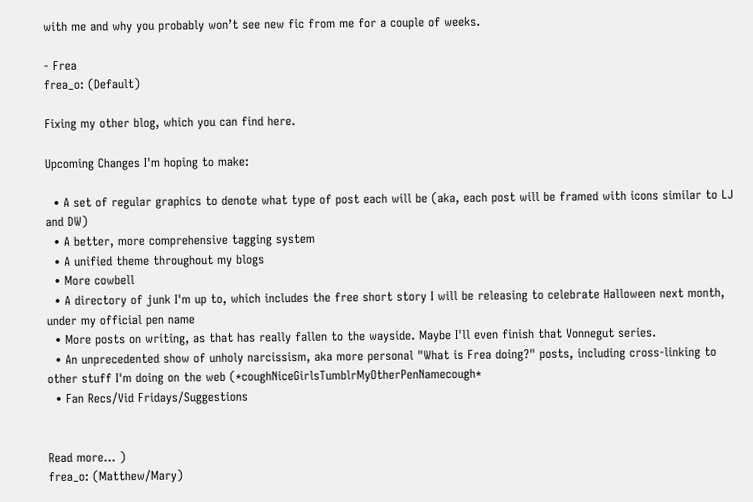with me and why you probably won’t see new fic from me for a couple of weeks.

- Frea
frea_o: (Default)

Fixing my other blog, which you can find here.

Upcoming Changes I'm hoping to make:

  • A set of regular graphics to denote what type of post each will be (aka, each post will be framed with icons similar to LJ and DW)
  • A better, more comprehensive tagging system
  • A unified theme throughout my blogs
  • More cowbell
  • A directory of junk I'm up to, which includes the free short story I will be releasing to celebrate Halloween next month, under my official pen name
  • More posts on writing, as that has really fallen to the wayside. Maybe I'll even finish that Vonnegut series.
  • An unprecedented show of unholy narcissism, aka more personal "What is Frea doing?" posts, including cross-linking to other stuff I'm doing on the web (*coughNiceGirlsTumblrMyOtherPenNamecough*
  • Fan Recs/Vid Fridays/Suggestions


Read more... )
frea_o: (Matthew/Mary)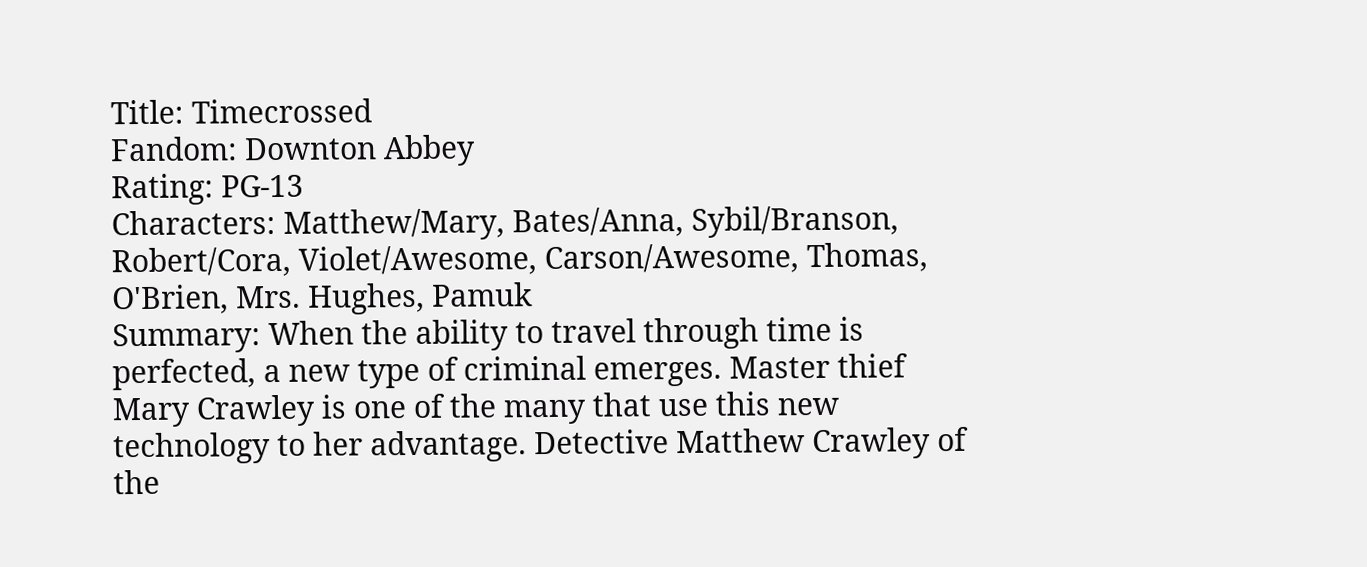Title: Timecrossed
Fandom: Downton Abbey
Rating: PG-13
Characters: Matthew/Mary, Bates/Anna, Sybil/Branson, Robert/Cora, Violet/Awesome, Carson/Awesome, Thomas, O'Brien, Mrs. Hughes, Pamuk
Summary: When the ability to travel through time is perfected, a new type of criminal emerges. Master thief Mary Crawley is one of the many that use this new technology to her advantage. Detective Matthew Crawley of the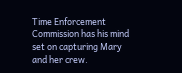Time Enforcement Commission has his mind set on capturing Mary and her crew.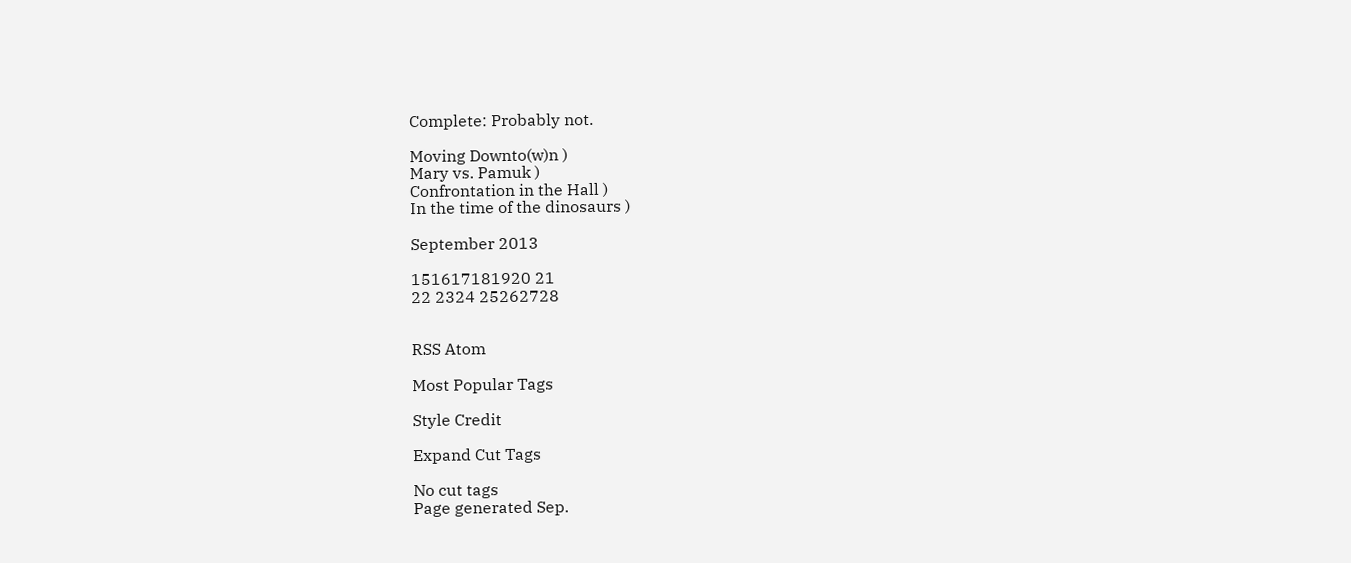Complete: Probably not.

Moving Downto(w)n )
Mary vs. Pamuk )
Confrontation in the Hall )
In the time of the dinosaurs )

September 2013

151617181920 21
22 2324 25262728


RSS Atom

Most Popular Tags

Style Credit

Expand Cut Tags

No cut tags
Page generated Sep.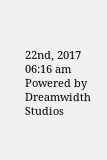22nd, 2017 06:16 am
Powered by Dreamwidth Studios